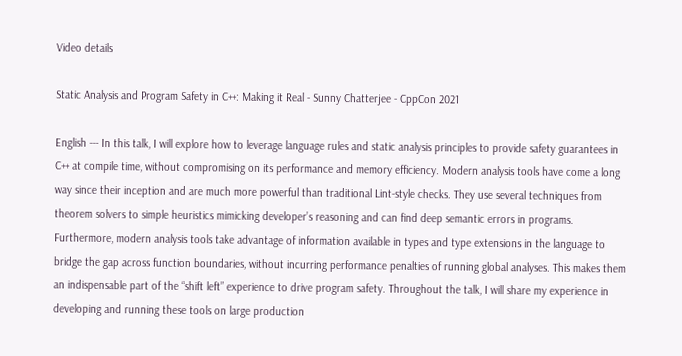Video details

Static Analysis and Program Safety in C++: Making it Real - Sunny Chatterjee - CppCon 2021

English --- In this talk, I will explore how to leverage language rules and static analysis principles to provide safety guarantees in C++ at compile time, without compromising on its performance and memory efficiency. Modern analysis tools have come a long way since their inception and are much more powerful than traditional Lint-style checks. They use several techniques from theorem solvers to simple heuristics mimicking developer’s reasoning and can find deep semantic errors in programs. Furthermore, modern analysis tools take advantage of information available in types and type extensions in the language to bridge the gap across function boundaries, without incurring performance penalties of running global analyses. This makes them an indispensable part of the “shift left” experience to drive program safety. Throughout the talk, I will share my experience in developing and running these tools on large production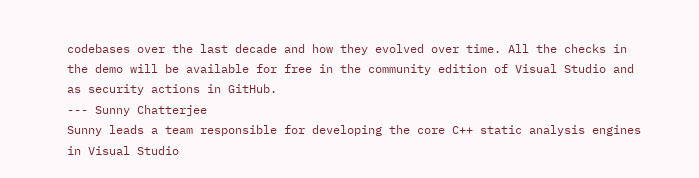codebases over the last decade and how they evolved over time. All the checks in the demo will be available for free in the community edition of Visual Studio and as security actions in GitHub.
--- Sunny Chatterjee
Sunny leads a team responsible for developing the core C++ static analysis engines in Visual Studio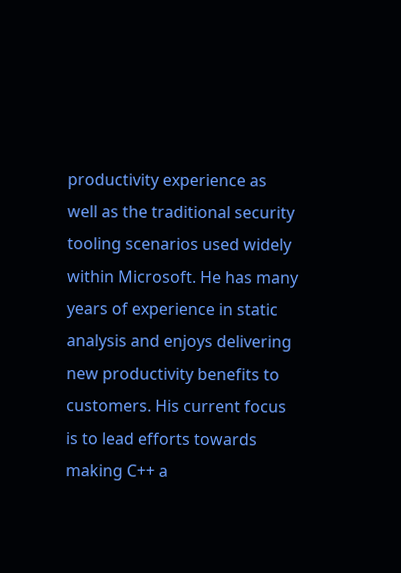productivity experience as well as the traditional security tooling scenarios used widely within Microsoft. He has many years of experience in static analysis and enjoys delivering new productivity benefits to customers. His current focus is to lead efforts towards making C++ a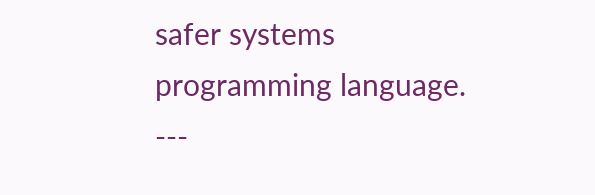safer systems programming language.
---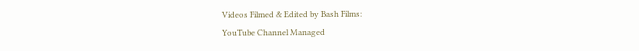Videos Filmed & Edited by Bash Films:
YouTube Channel Managed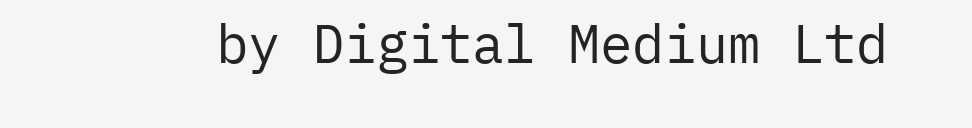by Digital Medium Ltd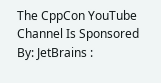The CppCon YouTube Channel Is Sponsored By: JetBrains :